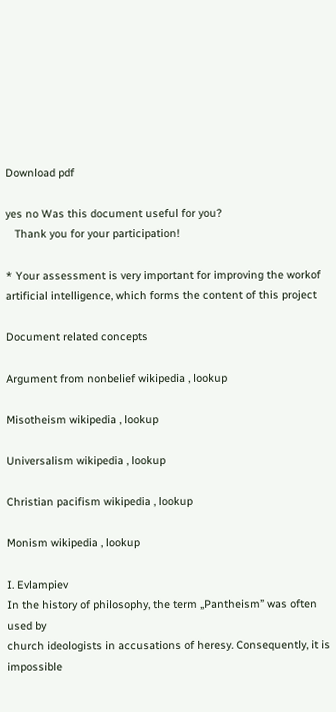Download pdf

yes no Was this document useful for you?
   Thank you for your participation!

* Your assessment is very important for improving the workof artificial intelligence, which forms the content of this project

Document related concepts

Argument from nonbelief wikipedia , lookup

Misotheism wikipedia , lookup

Universalism wikipedia , lookup

Christian pacifism wikipedia , lookup

Monism wikipedia , lookup

I. Evlampiev
In the history of philosophy, the term „Pantheism” was often used by
church ideologists in accusations of heresy. Consequently, it is impossible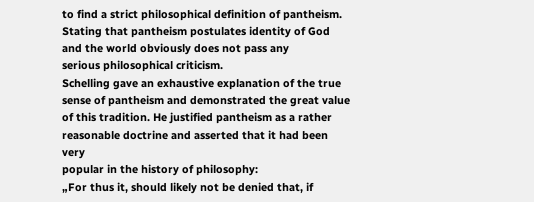to find a strict philosophical definition of pantheism. Stating that pantheism postulates identity of God and the world obviously does not pass any
serious philosophical criticism.
Schelling gave an exhaustive explanation of the true sense of pantheism and demonstrated the great value of this tradition. He justified pantheism as a rather reasonable doctrine and asserted that it had been very
popular in the history of philosophy:
„For thus it, should likely not be denied that, if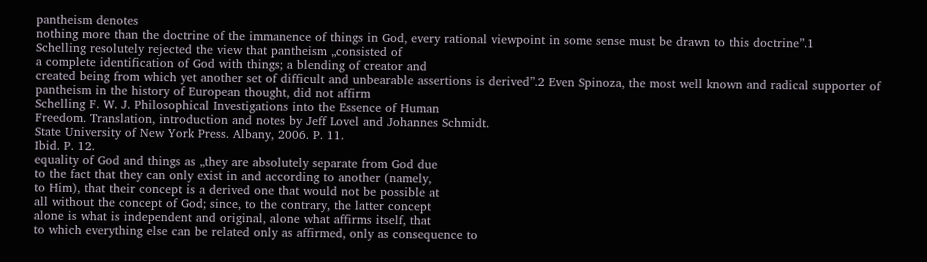pantheism denotes
nothing more than the doctrine of the immanence of things in God, every rational viewpoint in some sense must be drawn to this doctrine”.1
Schelling resolutely rejected the view that pantheism „consisted of
a complete identification of God with things; a blending of creator and
created being from which yet another set of difficult and unbearable assertions is derived”.2 Even Spinoza, the most well known and radical supporter of pantheism in the history of European thought, did not affirm
Schelling F. W. J. Philosophical Investigations into the Essence of Human
Freedom. Translation, introduction and notes by Jeff Lovel and Johannes Schmidt.
State University of New York Press. Albany, 2006. P. 11.
Ibid. P. 12.
equality of God and things as „they are absolutely separate from God due
to the fact that they can only exist in and according to another (namely,
to Him), that their concept is a derived one that would not be possible at
all without the concept of God; since, to the contrary, the latter concept
alone is what is independent and original, alone what affirms itself, that
to which everything else can be related only as affirmed, only as consequence to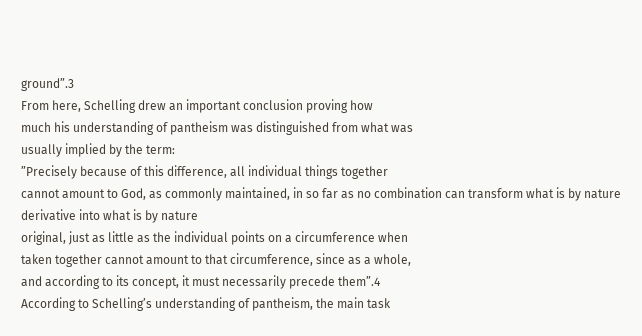ground”.3
From here, Schelling drew an important conclusion proving how
much his understanding of pantheism was distinguished from what was
usually implied by the term:
”Precisely because of this difference, all individual things together
cannot amount to God, as commonly maintained, in so far as no combination can transform what is by nature derivative into what is by nature
original, just as little as the individual points on a circumference when
taken together cannot amount to that circumference, since as a whole,
and according to its concept, it must necessarily precede them”.4
According to Schelling’s understanding of pantheism, the main task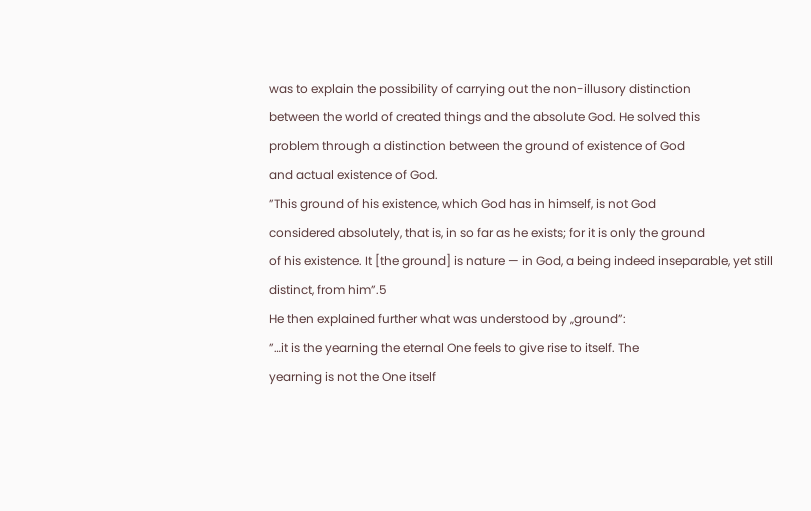was to explain the possibility of carrying out the non-illusory distinction
between the world of created things and the absolute God. He solved this
problem through a distinction between the ground of existence of God
and actual existence of God.
”This ground of his existence, which God has in himself, is not God
considered absolutely, that is, in so far as he exists; for it is only the ground
of his existence. It [the ground] is nature — in God, a being indeed inseparable, yet still distinct, from him”.5
He then explained further what was understood by „ground”:
”…it is the yearning the eternal One feels to give rise to itself. The
yearning is not the One itself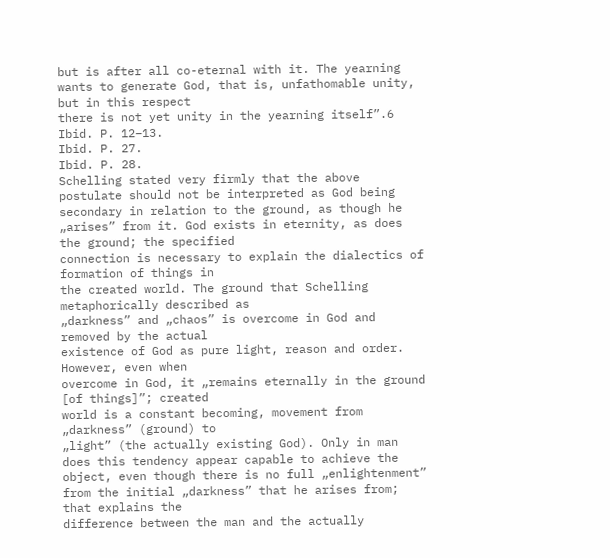but is after all co-eternal with it. The yearning wants to generate God, that is, unfathomable unity, but in this respect
there is not yet unity in the yearning itself”.6
Ibid. P. 12−13.
Ibid. P. 27.
Ibid. P. 28.
Schelling stated very firmly that the above postulate should not be interpreted as God being secondary in relation to the ground, as though he
„arises” from it. God exists in eternity, as does the ground; the specified
connection is necessary to explain the dialectics of formation of things in
the created world. The ground that Schelling metaphorically described as
„darkness” and „chaos” is overcome in God and removed by the actual
existence of God as pure light, reason and order. However, even when
overcome in God, it „remains eternally in the ground [of things]”; created
world is a constant becoming, movement from „darkness” (ground) to
„light” (the actually existing God). Only in man does this tendency appear capable to achieve the object, even though there is no full „enlightenment” from the initial „darkness” that he arises from; that explains the
difference between the man and the actually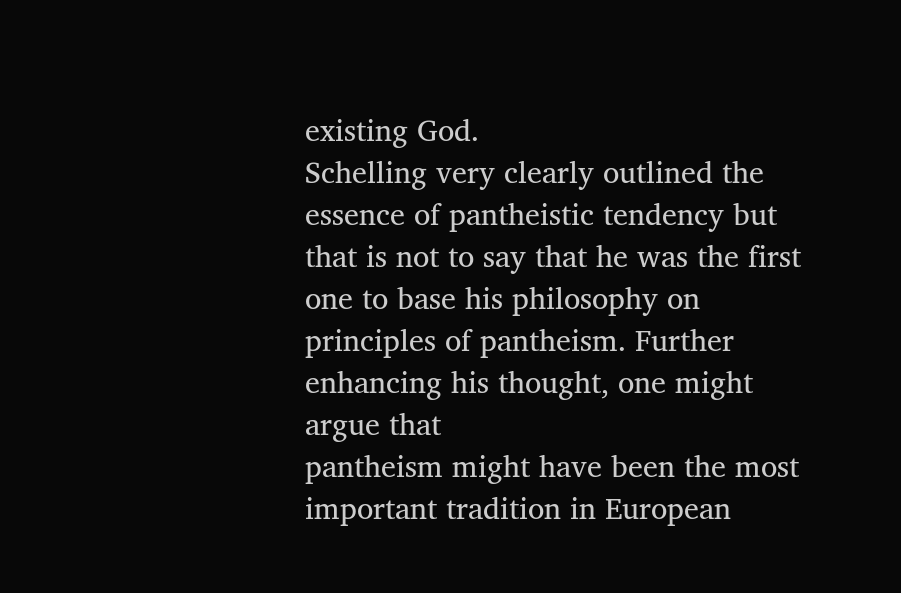existing God.
Schelling very clearly outlined the essence of pantheistic tendency but
that is not to say that he was the first one to base his philosophy on principles of pantheism. Further enhancing his thought, one might argue that
pantheism might have been the most important tradition in European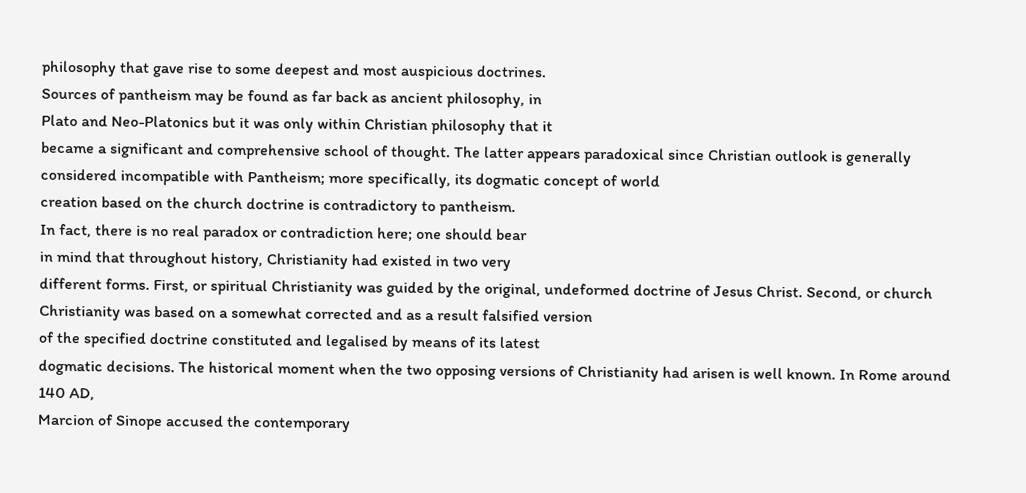philosophy that gave rise to some deepest and most auspicious doctrines.
Sources of pantheism may be found as far back as ancient philosophy, in
Plato and Neo-Platonics but it was only within Christian philosophy that it
became a significant and comprehensive school of thought. The latter appears paradoxical since Christian outlook is generally considered incompatible with Pantheism; more specifically, its dogmatic concept of world
creation based on the church doctrine is contradictory to pantheism.
In fact, there is no real paradox or contradiction here; one should bear
in mind that throughout history, Christianity had existed in two very
different forms. First, or spiritual Christianity was guided by the original, undeformed doctrine of Jesus Christ. Second, or church Christianity was based on a somewhat corrected and as a result falsified version
of the specified doctrine constituted and legalised by means of its latest
dogmatic decisions. The historical moment when the two opposing versions of Christianity had arisen is well known. In Rome around 140 AD,
Marcion of Sinope accused the contemporary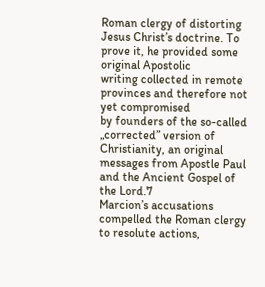Roman clergy of distorting
Jesus Christ’s doctrine. To prove it, he provided some original Apostolic
writing collected in remote provinces and therefore not yet compromised
by founders of the so-called „corrected” version of Christianity, an original messages from Apostle Paul and the Ancient Gospel of the Lord.7
Marcion’s accusations compelled the Roman clergy to resolute actions,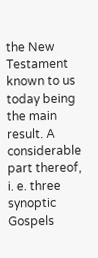the New Testament known to us today being the main result. A considerable part thereof, i. e. three synoptic Gospels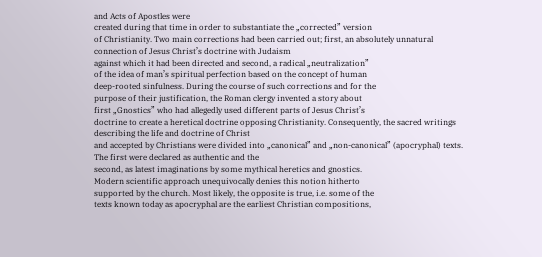and Acts of Apostles were
created during that time in order to substantiate the „corrected” version
of Christianity. Two main corrections had been carried out; first, an absolutely unnatural connection of Jesus Christ’s doctrine with Judaism
against which it had been directed and second, a radical „neutralization”
of the idea of man’s spiritual perfection based on the concept of human
deep-rooted sinfulness. During the course of such corrections and for the
purpose of their justification, the Roman clergy invented a story about
first „Gnostics” who had allegedly used different parts of Jesus Christ’s
doctrine to create a heretical doctrine opposing Christianity. Consequently, the sacred writings describing the life and doctrine of Christ
and accepted by Christians were divided into „canonical” and „non-canonical” (apocryphal) texts. The first were declared as authentic and the
second, as latest imaginations by some mythical heretics and gnostics.
Modern scientific approach unequivocally denies this notion hitherto
supported by the church. Most likely, the opposite is true, i.e. some of the
texts known today as apocryphal are the earliest Christian compositions,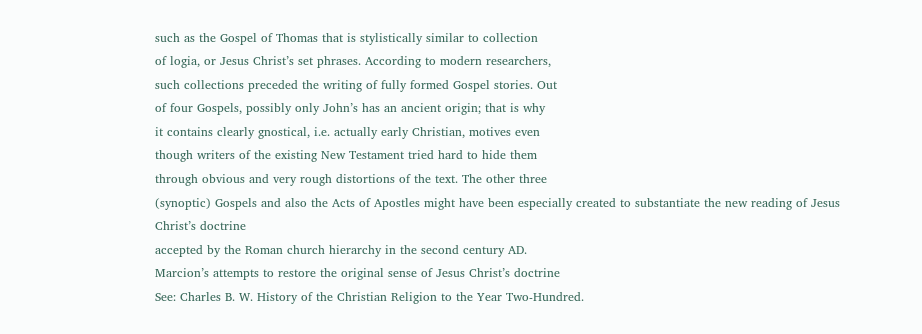such as the Gospel of Thomas that is stylistically similar to collection
of logia, or Jesus Christ’s set phrases. According to modern researchers,
such collections preceded the writing of fully formed Gospel stories. Out
of four Gospels, possibly only John’s has an ancient origin; that is why
it contains clearly gnostical, i.e. actually early Christian, motives even
though writers of the existing New Testament tried hard to hide them
through obvious and very rough distortions of the text. The other three
(synoptic) Gospels and also the Acts of Apostles might have been especially created to substantiate the new reading of Jesus Christ’s doctrine
accepted by the Roman church hierarchy in the second century AD.
Marcion’s attempts to restore the original sense of Jesus Christ’s doctrine
See: Charles B. W. History of the Christian Religion to the Year Two-Hundred.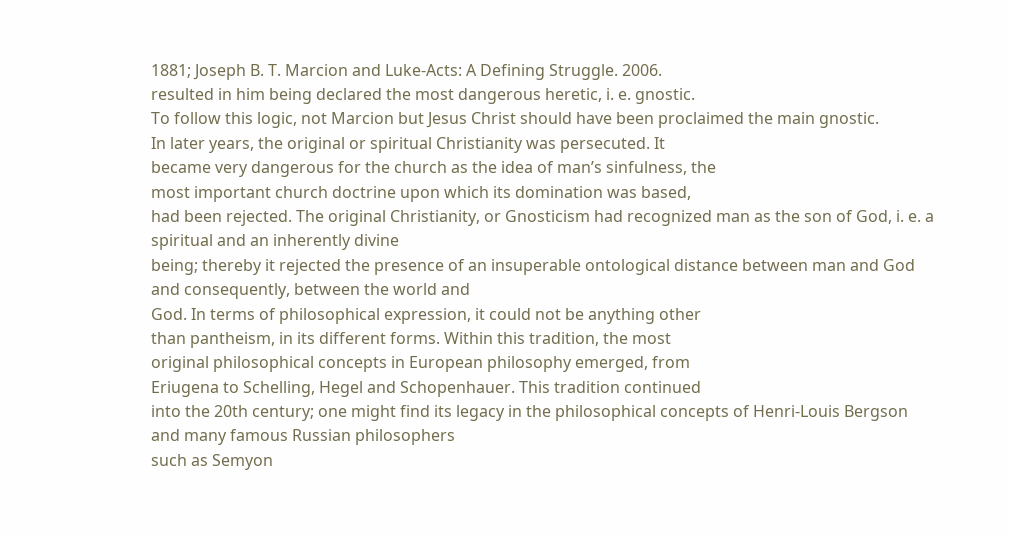1881; Joseph B. T. Marcion and Luke-Acts: A Defining Struggle. 2006.
resulted in him being declared the most dangerous heretic, i. e. gnostic.
To follow this logic, not Marcion but Jesus Christ should have been proclaimed the main gnostic.
In later years, the original or spiritual Christianity was persecuted. It
became very dangerous for the church as the idea of man’s sinfulness, the
most important church doctrine upon which its domination was based,
had been rejected. The original Christianity, or Gnosticism had recognized man as the son of God, i. e. a spiritual and an inherently divine
being; thereby it rejected the presence of an insuperable ontological distance between man and God and consequently, between the world and
God. In terms of philosophical expression, it could not be anything other
than pantheism, in its different forms. Within this tradition, the most
original philosophical concepts in European philosophy emerged, from
Eriugena to Schelling, Hegel and Schopenhauer. This tradition continued
into the 20th century; one might find its legacy in the philosophical concepts of Henri-Louis Bergson and many famous Russian philosophers
such as Semyon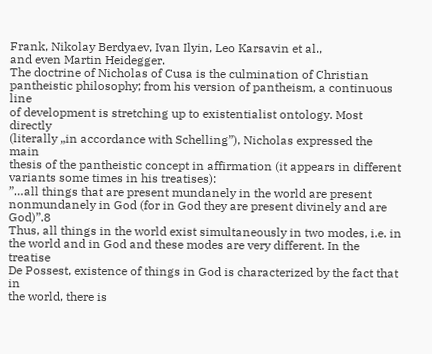Frank, Nikolay Berdyaev, Ivan Ilyin, Leo Karsavin et al.,
and even Martin Heidegger.
The doctrine of Nicholas of Cusa is the culmination of Christian
pantheistic philosophy; from his version of pantheism, a continuous line
of development is stretching up to existentialist ontology. Most directly
(literally „in accordance with Schelling”), Nicholas expressed the main
thesis of the pantheistic concept in affirmation (it appears in different
variants some times in his treatises):
”…all things that are present mundanely in the world are present nonmundanely in God (for in God they are present divinely and are God)”.8
Thus, all things in the world exist simultaneously in two modes, i.e. in
the world and in God and these modes are very different. In the treatise
De Possest, existence of things in God is characterized by the fact that in
the world, there is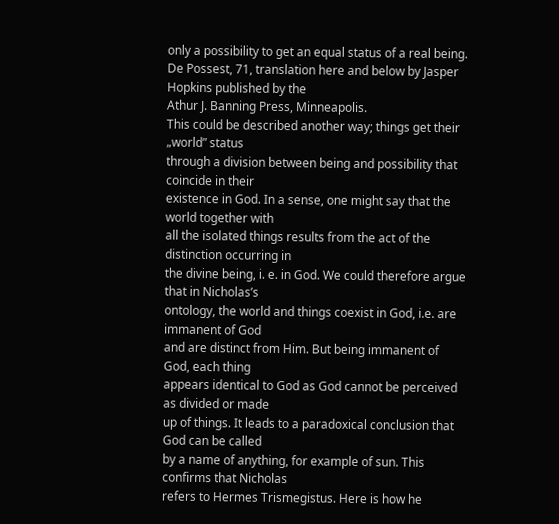only a possibility to get an equal status of a real being.
De Possest, 71, translation here and below by Jasper Hopkins published by the
Athur J. Banning Press, Minneapolis.
This could be described another way; things get their „world” status
through a division between being and possibility that coincide in their
existence in God. In a sense, one might say that the world together with
all the isolated things results from the act of the distinction occurring in
the divine being, i. e. in God. We could therefore argue that in Nicholas’s
ontology, the world and things coexist in God, i.e. are immanent of God
and are distinct from Him. But being immanent of God, each thing
appears identical to God as God cannot be perceived as divided or made
up of things. It leads to a paradoxical conclusion that God can be called
by a name of anything, for example of sun. This confirms that Nicholas
refers to Hermes Trismegistus. Here is how he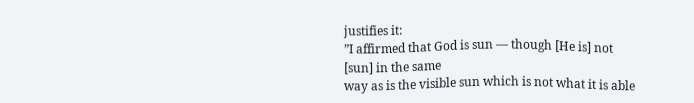justifies it:
”I affirmed that God is sun — though [He is] not [sun] in the same
way as is the visible sun which is not what it is able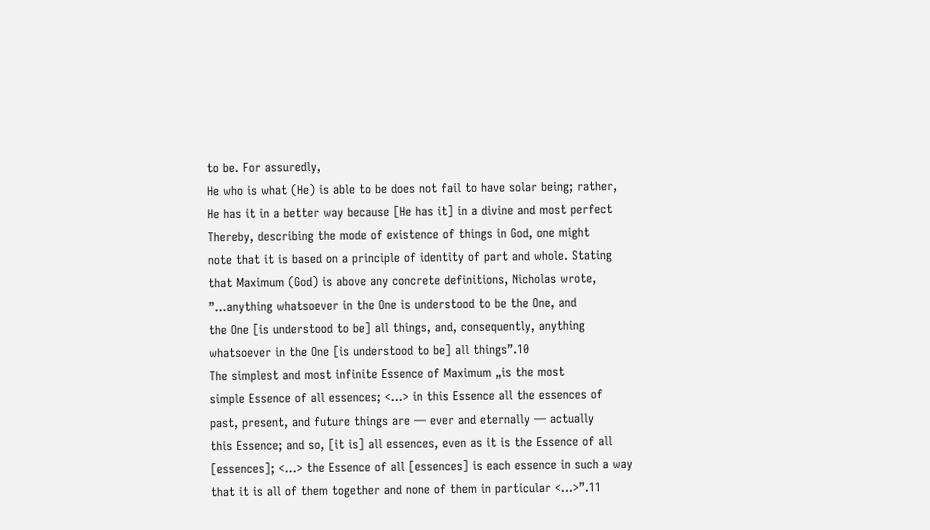to be. For assuredly,
He who is what (He) is able to be does not fail to have solar being; rather,
He has it in a better way because [He has it] in a divine and most perfect
Thereby, describing the mode of existence of things in God, one might
note that it is based on a principle of identity of part and whole. Stating
that Maximum (God) is above any concrete definitions, Nicholas wrote,
”…anything whatsoever in the One is understood to be the One, and
the One [is understood to be] all things, and, consequently, anything
whatsoever in the One [is understood to be] all things”.10
The simplest and most infinite Essence of Maximum „is the most
simple Essence of all essences; <…> in this Essence all the essences of
past, present, and future things are — ever and eternally — actually
this Essence; and so, [it is] all essences, even as it is the Essence of all
[essences]; <…> the Essence of all [essences] is each essence in such a way
that it is all of them together and none of them in particular <…>”.11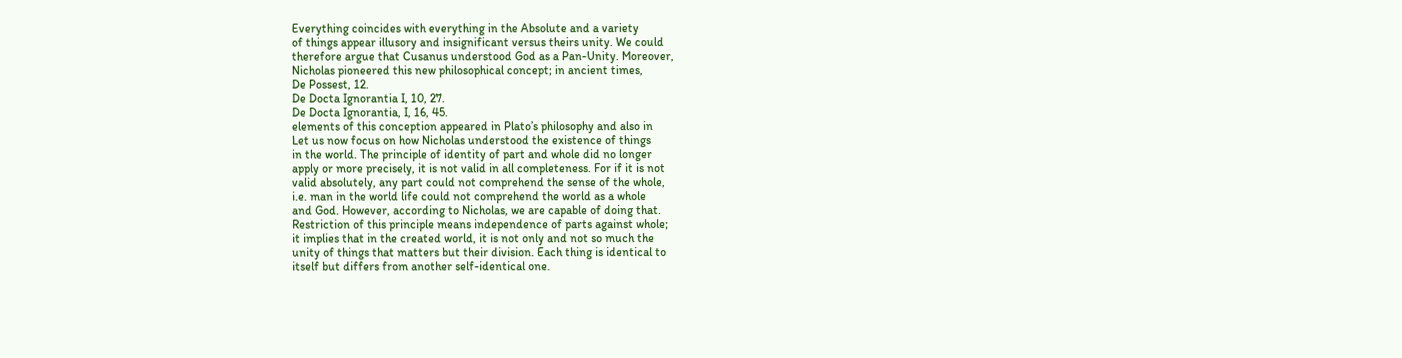Everything coincides with everything in the Absolute and a variety
of things appear illusory and insignificant versus theirs unity. We could
therefore argue that Cusanus understood God as a Pan-Unity. Moreover,
Nicholas pioneered this new philosophical concept; in ancient times,
De Possest, 12.
De Docta Ignorantia I, 10, 27.
De Docta Ignorantia, I, 16, 45.
elements of this conception appeared in Plato’s philosophy and also in
Let us now focus on how Nicholas understood the existence of things
in the world. The principle of identity of part and whole did no longer
apply or more precisely, it is not valid in all completeness. For if it is not
valid absolutely, any part could not comprehend the sense of the whole,
i.e. man in the world life could not comprehend the world as a whole
and God. However, according to Nicholas, we are capable of doing that.
Restriction of this principle means independence of parts against whole;
it implies that in the created world, it is not only and not so much the
unity of things that matters but their division. Each thing is identical to
itself but differs from another self-identical one.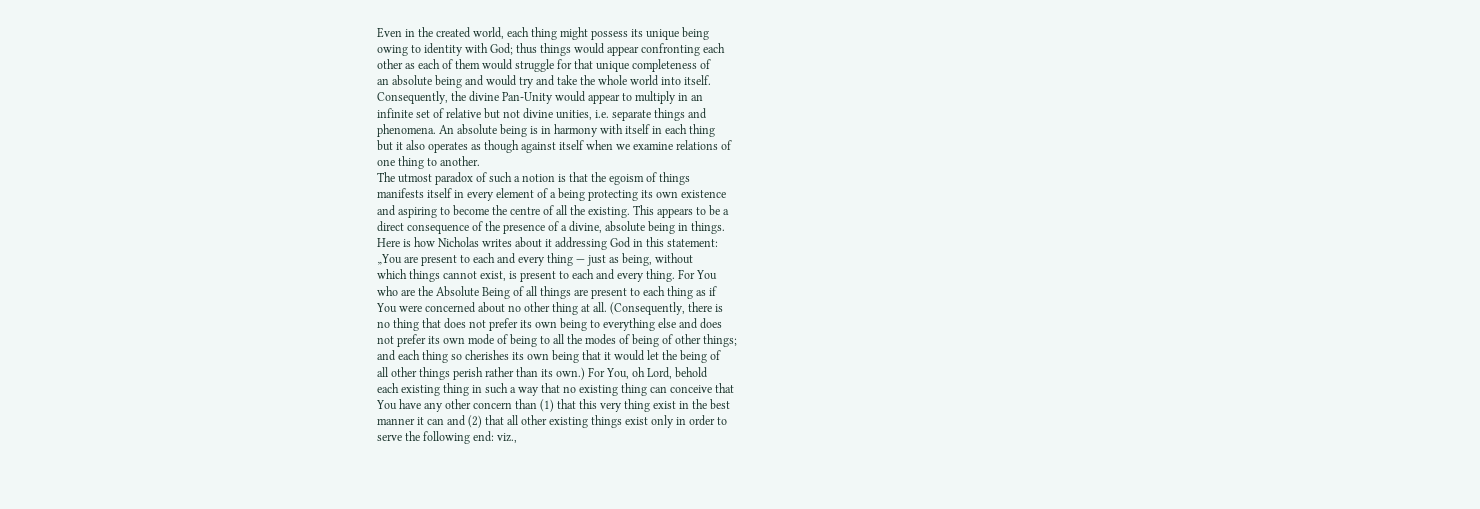Even in the created world, each thing might possess its unique being
owing to identity with God; thus things would appear confronting each
other as each of them would struggle for that unique completeness of
an absolute being and would try and take the whole world into itself.
Consequently, the divine Pan-Unity would appear to multiply in an
infinite set of relative but not divine unities, i.e. separate things and
phenomena. An absolute being is in harmony with itself in each thing
but it also operates as though against itself when we examine relations of
one thing to another.
The utmost paradox of such a notion is that the egoism of things
manifests itself in every element of a being protecting its own existence
and aspiring to become the centre of all the existing. This appears to be a
direct consequence of the presence of a divine, absolute being in things.
Here is how Nicholas writes about it addressing God in this statement:
„You are present to each and every thing — just as being, without
which things cannot exist, is present to each and every thing. For You
who are the Absolute Being of all things are present to each thing as if
You were concerned about no other thing at all. (Consequently, there is
no thing that does not prefer its own being to everything else and does
not prefer its own mode of being to all the modes of being of other things;
and each thing so cherishes its own being that it would let the being of
all other things perish rather than its own.) For You, oh Lord, behold
each existing thing in such a way that no existing thing can conceive that
You have any other concern than (1) that this very thing exist in the best
manner it can and (2) that all other existing things exist only in order to
serve the following end: viz.,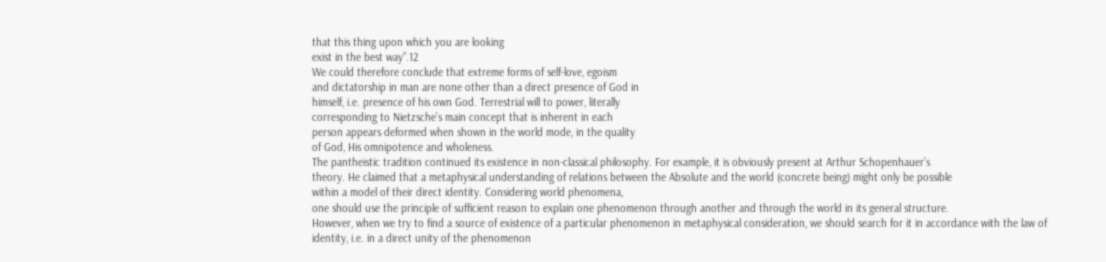that this thing upon which you are looking
exist in the best way”.12
We could therefore conclude that extreme forms of self-love, egoism
and dictatorship in man are none other than a direct presence of God in
himself, i.e. presence of his own God. Terrestrial will to power, literally
corresponding to Nietzsche’s main concept that is inherent in each
person appears deformed when shown in the world mode, in the quality
of God, His omnipotence and wholeness.
The pantheistic tradition continued its existence in non-classical philosophy. For example, it is obviously present at Arthur Schopenhauer’s
theory. He claimed that a metaphysical understanding of relations between the Absolute and the world (concrete being) might only be possible
within a model of their direct identity. Considering world phenomena,
one should use the principle of sufficient reason to explain one phenomenon through another and through the world in its general structure.
However, when we try to find a source of existence of a particular phenomenon in metaphysical consideration, we should search for it in accordance with the law of identity, i.e. in a direct unity of the phenomenon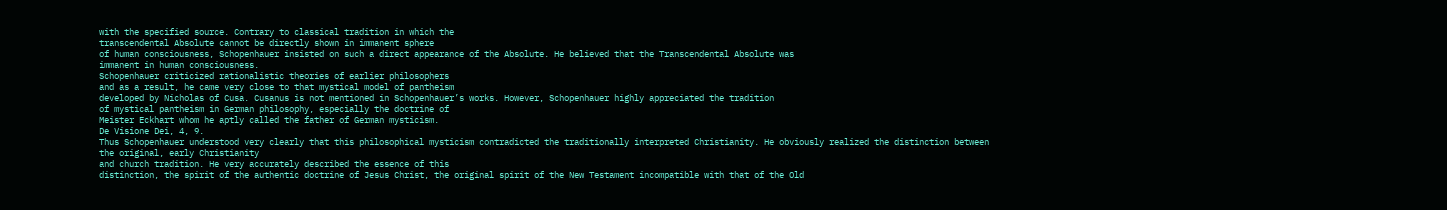with the specified source. Contrary to classical tradition in which the
transcendental Absolute cannot be directly shown in immanent sphere
of human consciousness, Schopenhauer insisted on such a direct appearance of the Absolute. He believed that the Transcendental Absolute was
immanent in human consciousness.
Schopenhauer criticized rationalistic theories of earlier philosophers
and as a result, he came very close to that mystical model of pantheism
developed by Nicholas of Cusa. Cusanus is not mentioned in Schopenhauer’s works. However, Schopenhauer highly appreciated the tradition
of mystical pantheism in German philosophy, especially the doctrine of
Meister Eckhart whom he aptly called the father of German mysticism.
De Visione Dei, 4, 9.
Thus Schopenhauer understood very clearly that this philosophical mysticism contradicted the traditionally interpreted Christianity. He obviously realized the distinction between the original, early Christianity
and church tradition. He very accurately described the essence of this
distinction, the spirit of the authentic doctrine of Jesus Christ, the original spirit of the New Testament incompatible with that of the Old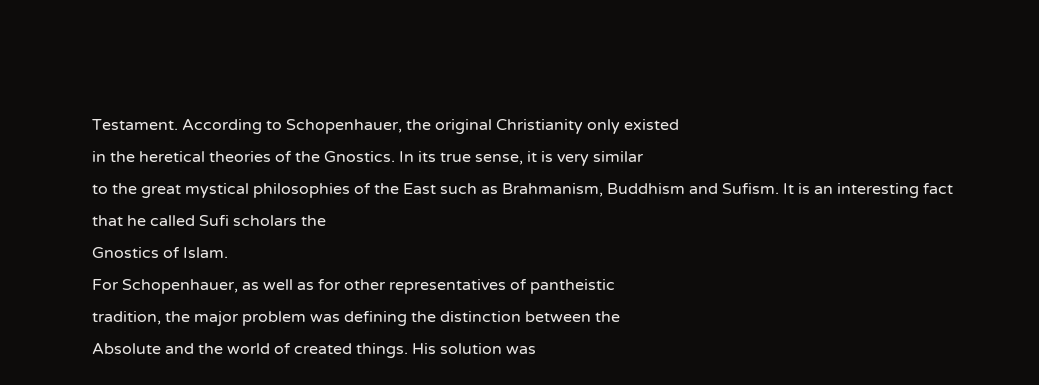Testament. According to Schopenhauer, the original Christianity only existed
in the heretical theories of the Gnostics. In its true sense, it is very similar
to the great mystical philosophies of the East such as Brahmanism, Buddhism and Sufism. It is an interesting fact that he called Sufi scholars the
Gnostics of Islam.
For Schopenhauer, as well as for other representatives of pantheistic
tradition, the major problem was defining the distinction between the
Absolute and the world of created things. His solution was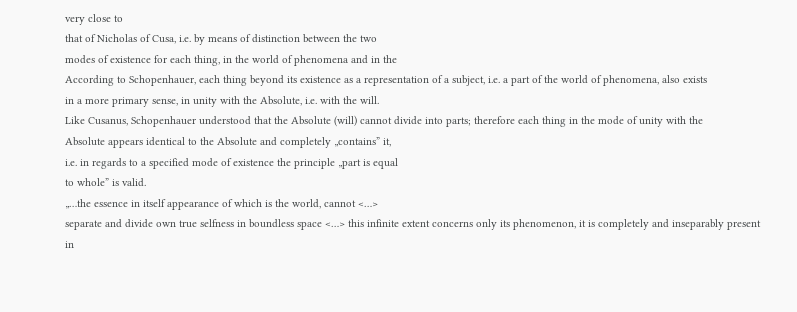very close to
that of Nicholas of Cusa, i.e. by means of distinction between the two
modes of existence for each thing, in the world of phenomena and in the
According to Schopenhauer, each thing beyond its existence as a representation of a subject, i.e. a part of the world of phenomena, also exists
in a more primary sense, in unity with the Absolute, i.e. with the will.
Like Cusanus, Schopenhauer understood that the Absolute (will) cannot divide into parts; therefore each thing in the mode of unity with the
Absolute appears identical to the Absolute and completely „contains” it,
i.e. in regards to a specified mode of existence the principle „part is equal
to whole” is valid.
„…the essence in itself appearance of which is the world, cannot <…>
separate and divide own true selfness in boundless space <…> this infinite extent concerns only its phenomenon, it is completely and inseparably present in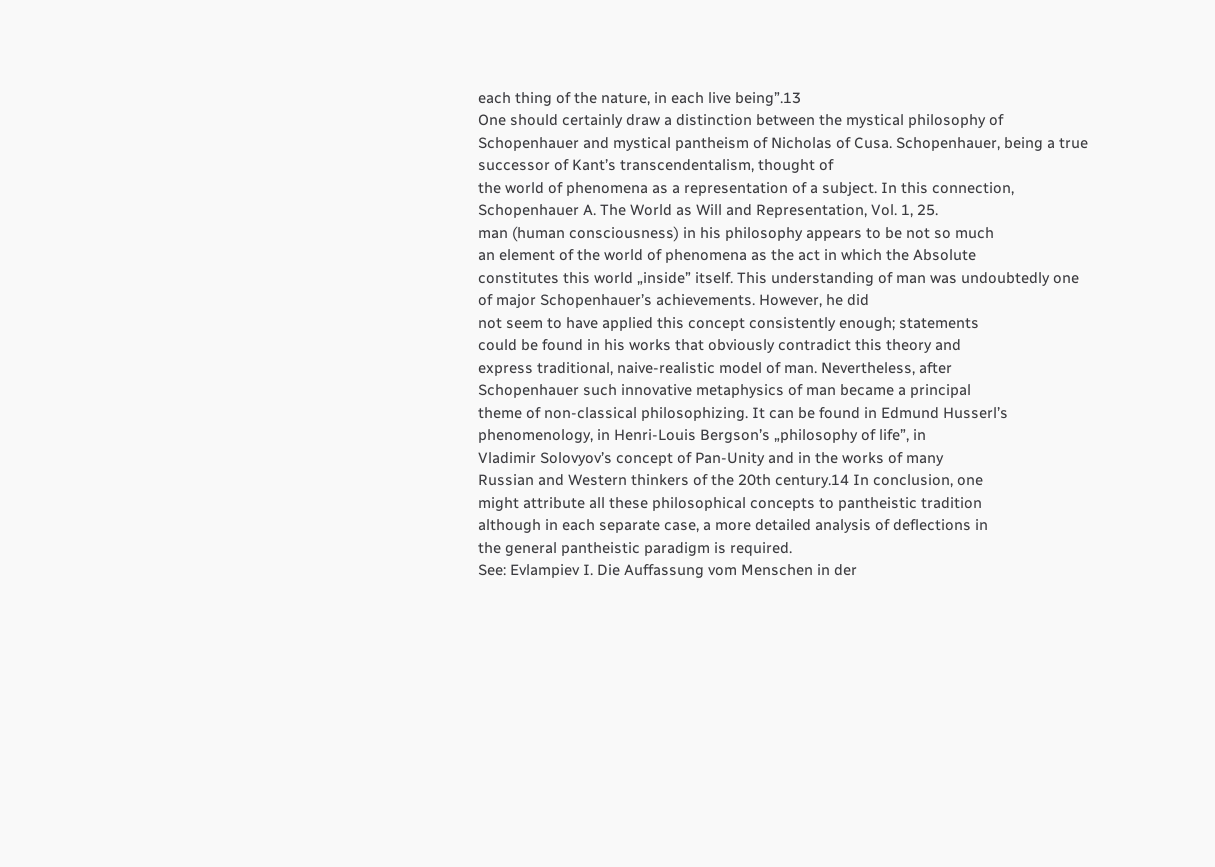each thing of the nature, in each live being”.13
One should certainly draw a distinction between the mystical philosophy of Schopenhauer and mystical pantheism of Nicholas of Cusa. Schopenhauer, being a true successor of Kant’s transcendentalism, thought of
the world of phenomena as a representation of a subject. In this connection,
Schopenhauer A. The World as Will and Representation, Vol. 1, 25.
man (human consciousness) in his philosophy appears to be not so much
an element of the world of phenomena as the act in which the Absolute
constitutes this world „inside” itself. This understanding of man was undoubtedly one of major Schopenhauer’s achievements. However, he did
not seem to have applied this concept consistently enough; statements
could be found in his works that obviously contradict this theory and
express traditional, naive-realistic model of man. Nevertheless, after
Schopenhauer such innovative metaphysics of man became a principal
theme of non-classical philosophizing. It can be found in Edmund Husserl’s phenomenology, in Henri-Louis Bergson’s „philosophy of life”, in
Vladimir Solovyov’s concept of Pan-Unity and in the works of many
Russian and Western thinkers of the 20th century.14 In conclusion, one
might attribute all these philosophical concepts to pantheistic tradition
although in each separate case, a more detailed analysis of deflections in
the general pantheistic paradigm is required.
See: Evlampiev I. Die Auffassung vom Menschen in der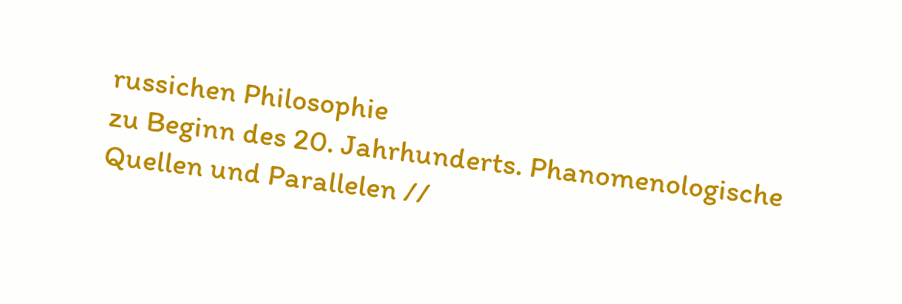russichen Philosophie
zu Beginn des 20. Jahrhunderts. Phanomenologische Quellen und Parallelen //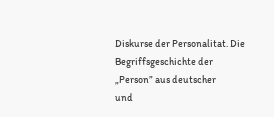Diskurse der Personalitat. Die Begriffsgeschichte der „Person” aus deutscher
und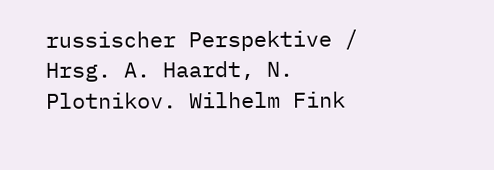russischer Perspektive / Hrsg. A. Haardt, N. Plotnikov. Wilhelm Fink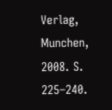Verlag,
Munchen, 2008. S. 225–240.